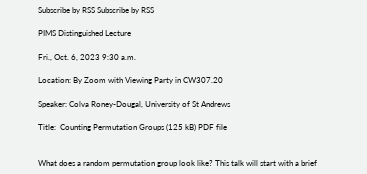Subscribe by RSS Subscribe by RSS

PIMS Distinguished Lecture

Fri., Oct. 6, 2023 9:30 a.m.

Location: By Zoom with Viewing Party in CW307.20

Speaker: Colva Roney-Dougal, University of St Andrews

Title:  Counting Permutation Groups (125 kB) PDF file


What does a random permutation group look like? This talk will start with a brief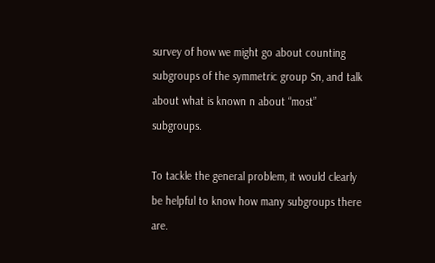survey of how we might go about counting subgroups of the symmetric group Sn, and talk about what is known n about “most” subgroups.

To tackle the general problem, it would clearly be helpful to know how many subgroups there are.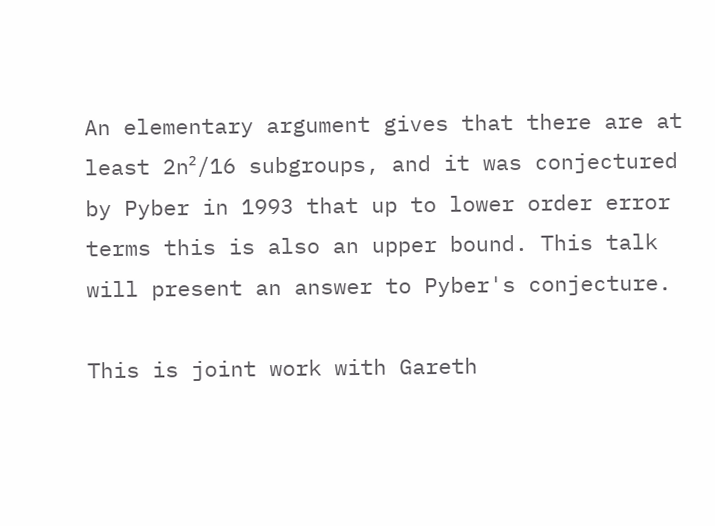An elementary argument gives that there are at least 2n²/16 subgroups, and it was conjectured by Pyber in 1993 that up to lower order error terms this is also an upper bound. This talk will present an answer to Pyber's conjecture.

This is joint work with Gareth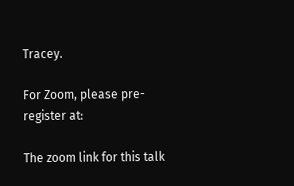Tracey.

For Zoom, please pre-register at:

The zoom link for this talk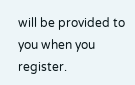will be provided to you when you register.